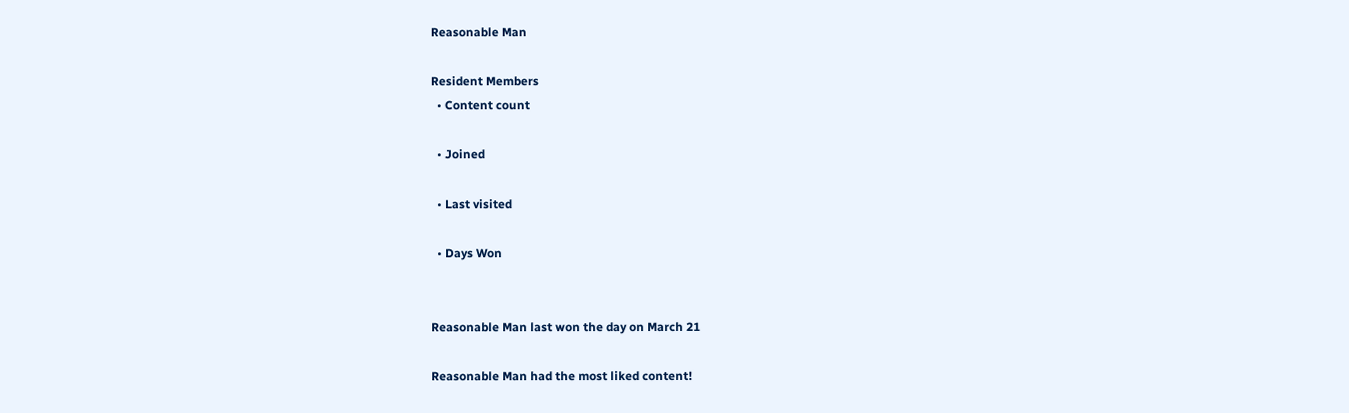Reasonable Man

Resident Members
  • Content count

  • Joined

  • Last visited

  • Days Won


Reasonable Man last won the day on March 21

Reasonable Man had the most liked content!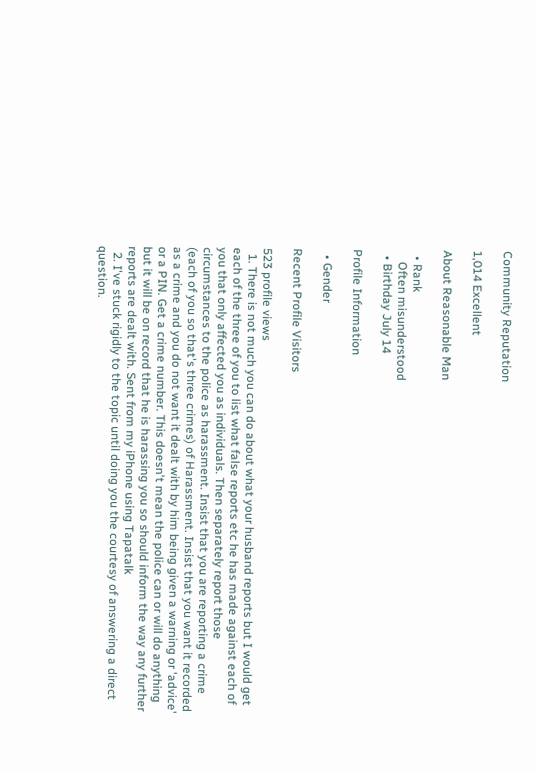Community Reputation

1,014 Excellent

About Reasonable Man

  • Rank
    Often misunderstood
  • Birthday July 14

Profile Information

  • Gender

Recent Profile Visitors

523 profile views
  1. There is not much you can do about what your husband reports but I would get each of the three of you to list what false reports etc he has made against each of you that only affected you as individuals. Then separately report those circumstances to the police as harassment. Insist that you are reporting a crime (each of you so that's three crimes) of Harassment. Insist that you want it recorded as a crime and you do not want it dealt with by him being given a warning or 'advice' or a PIN. Get a crime number. This doesn't mean the police can or will do anything but it will be on record that he is harassing you so should inform the way any further reports are dealt with. Sent from my iPhone using Tapatalk
  2. I've stuck rigidly to the topic until doing you the courtesy of answering a direct question.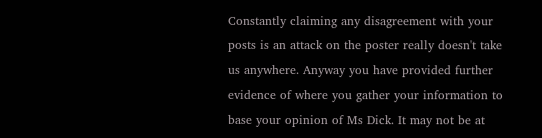Constantly claiming any disagreement with your posts is an attack on the poster really doesn't take us anywhere. Anyway you have provided further evidence of where you gather your information to base your opinion of Ms Dick. It may not be at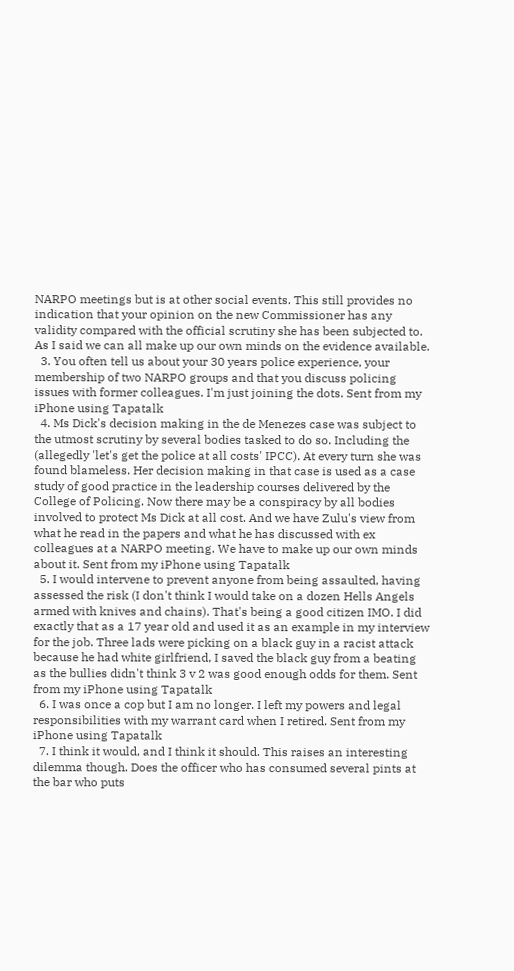NARPO meetings but is at other social events. This still provides no indication that your opinion on the new Commissioner has any validity compared with the official scrutiny she has been subjected to. As I said we can all make up our own minds on the evidence available.
  3. You often tell us about your 30 years police experience, your membership of two NARPO groups and that you discuss policing issues with former colleagues. I'm just joining the dots. Sent from my iPhone using Tapatalk
  4. Ms Dick's decision making in the de Menezes case was subject to the utmost scrutiny by several bodies tasked to do so. Including the (allegedly 'let's get the police at all costs' IPCC). At every turn she was found blameless. Her decision making in that case is used as a case study of good practice in the leadership courses delivered by the College of Policing. Now there may be a conspiracy by all bodies involved to protect Ms Dick at all cost. And we have Zulu's view from what he read in the papers and what he has discussed with ex colleagues at a NARPO meeting. We have to make up our own minds about it. Sent from my iPhone using Tapatalk
  5. I would intervene to prevent anyone from being assaulted, having assessed the risk (I don't think I would take on a dozen Hells Angels armed with knives and chains). That's being a good citizen IMO. I did exactly that as a 17 year old and used it as an example in my interview for the job. Three lads were picking on a black guy in a racist attack because he had white girlfriend, I saved the black guy from a beating as the bullies didn't think 3 v 2 was good enough odds for them. Sent from my iPhone using Tapatalk
  6. I was once a cop but I am no longer. I left my powers and legal responsibilities with my warrant card when I retired. Sent from my iPhone using Tapatalk
  7. I think it would, and I think it should. This raises an interesting dilemma though. Does the officer who has consumed several pints at the bar who puts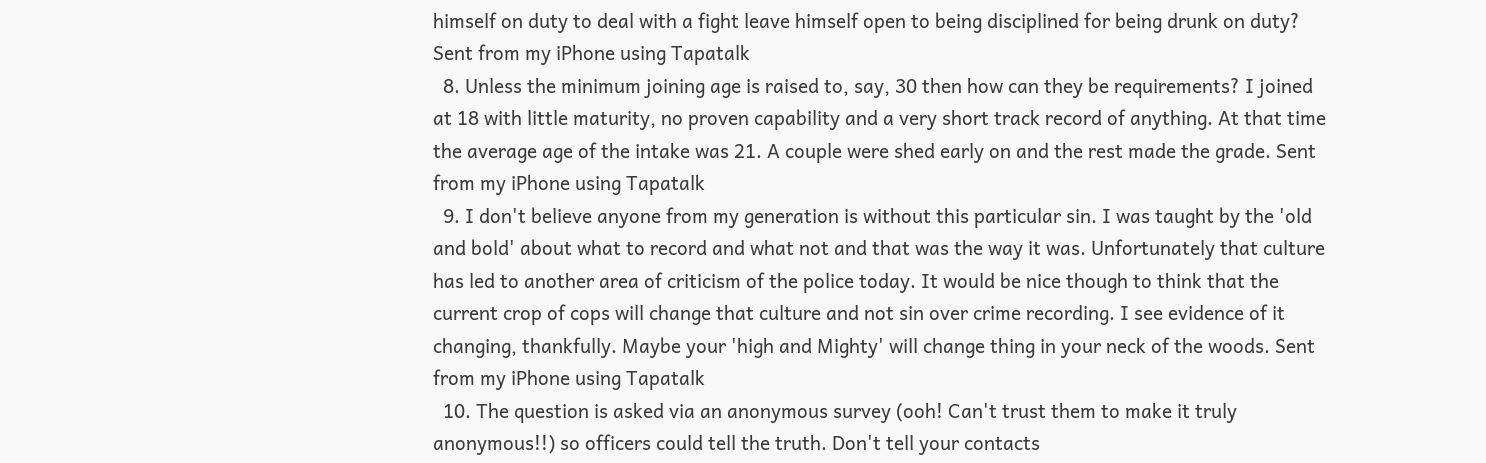himself on duty to deal with a fight leave himself open to being disciplined for being drunk on duty? Sent from my iPhone using Tapatalk
  8. Unless the minimum joining age is raised to, say, 30 then how can they be requirements? I joined at 18 with little maturity, no proven capability and a very short track record of anything. At that time the average age of the intake was 21. A couple were shed early on and the rest made the grade. Sent from my iPhone using Tapatalk
  9. I don't believe anyone from my generation is without this particular sin. I was taught by the 'old and bold' about what to record and what not and that was the way it was. Unfortunately that culture has led to another area of criticism of the police today. It would be nice though to think that the current crop of cops will change that culture and not sin over crime recording. I see evidence of it changing, thankfully. Maybe your 'high and Mighty' will change thing in your neck of the woods. Sent from my iPhone using Tapatalk
  10. The question is asked via an anonymous survey (ooh! Can't trust them to make it truly anonymous!!) so officers could tell the truth. Don't tell your contacts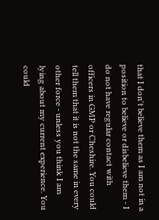that I don't believe them as I am not in a position to believe or disbelieve them - I do not have regular contact with officers in GMP or Cheshire. You could tell them that it is not the same in every other force - unless you think I am lying about my current experience. You could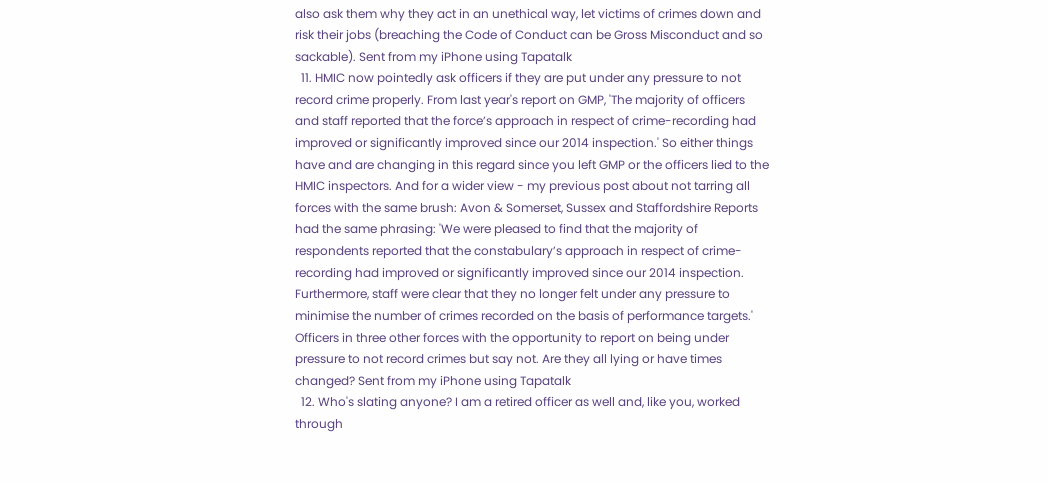also ask them why they act in an unethical way, let victims of crimes down and risk their jobs (breaching the Code of Conduct can be Gross Misconduct and so sackable). Sent from my iPhone using Tapatalk
  11. HMIC now pointedly ask officers if they are put under any pressure to not record crime properly. From last year's report on GMP, 'The majority of officers and staff reported that the force’s approach in respect of crime-recording had improved or significantly improved since our 2014 inspection.' So either things have and are changing in this regard since you left GMP or the officers lied to the HMIC inspectors. And for a wider view - my previous post about not tarring all forces with the same brush: Avon & Somerset, Sussex and Staffordshire Reports had the same phrasing: 'We were pleased to find that the majority of respondents reported that the constabulary’s approach in respect of crime-recording had improved or significantly improved since our 2014 inspection. Furthermore, staff were clear that they no longer felt under any pressure to minimise the number of crimes recorded on the basis of performance targets.' Officers in three other forces with the opportunity to report on being under pressure to not record crimes but say not. Are they all lying or have times changed? Sent from my iPhone using Tapatalk
  12. Who's slating anyone? I am a retired officer as well and, like you, worked through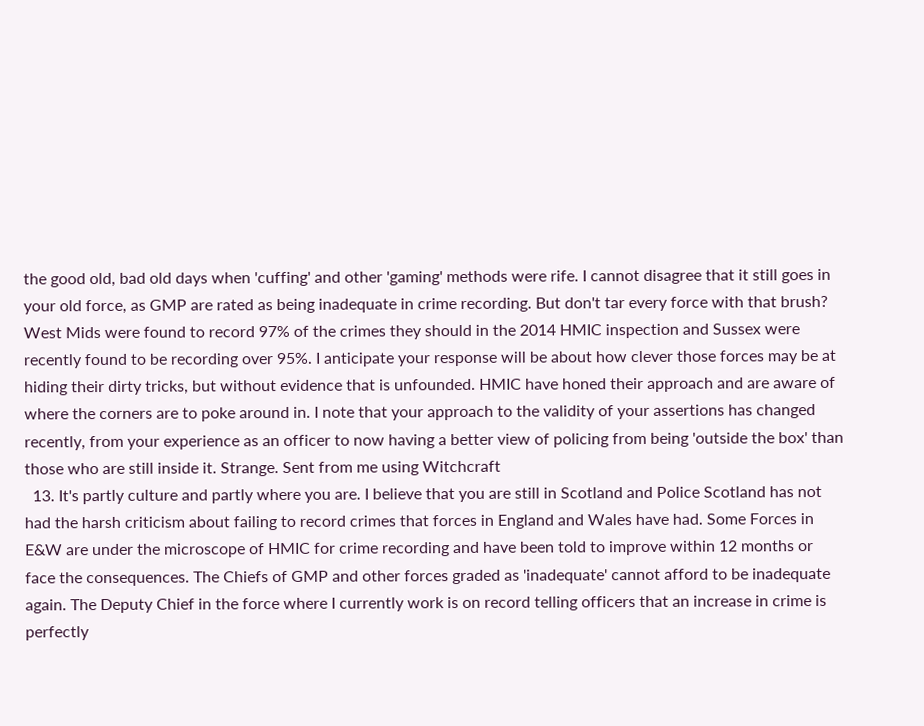the good old, bad old days when 'cuffing' and other 'gaming' methods were rife. I cannot disagree that it still goes in your old force, as GMP are rated as being inadequate in crime recording. But don't tar every force with that brush? West Mids were found to record 97% of the crimes they should in the 2014 HMIC inspection and Sussex were recently found to be recording over 95%. I anticipate your response will be about how clever those forces may be at hiding their dirty tricks, but without evidence that is unfounded. HMIC have honed their approach and are aware of where the corners are to poke around in. I note that your approach to the validity of your assertions has changed recently, from your experience as an officer to now having a better view of policing from being 'outside the box' than those who are still inside it. Strange. Sent from me using Witchcraft
  13. It's partly culture and partly where you are. I believe that you are still in Scotland and Police Scotland has not had the harsh criticism about failing to record crimes that forces in England and Wales have had. Some Forces in E&W are under the microscope of HMIC for crime recording and have been told to improve within 12 months or face the consequences. The Chiefs of GMP and other forces graded as 'inadequate' cannot afford to be inadequate again. The Deputy Chief in the force where I currently work is on record telling officers that an increase in crime is perfectly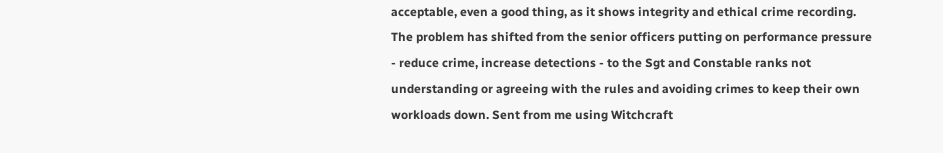acceptable, even a good thing, as it shows integrity and ethical crime recording. The problem has shifted from the senior officers putting on performance pressure - reduce crime, increase detections - to the Sgt and Constable ranks not understanding or agreeing with the rules and avoiding crimes to keep their own workloads down. Sent from me using Witchcraft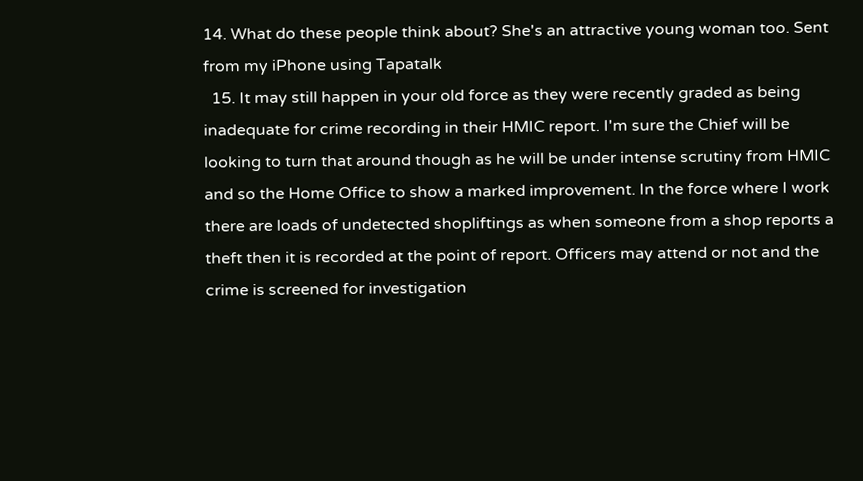14. What do these people think about? She's an attractive young woman too. Sent from my iPhone using Tapatalk
  15. It may still happen in your old force as they were recently graded as being inadequate for crime recording in their HMIC report. I'm sure the Chief will be looking to turn that around though as he will be under intense scrutiny from HMIC and so the Home Office to show a marked improvement. In the force where I work there are loads of undetected shopliftings as when someone from a shop reports a theft then it is recorded at the point of report. Officers may attend or not and the crime is screened for investigation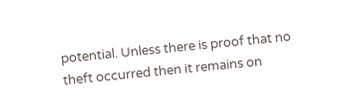potential. Unless there is proof that no theft occurred then it remains on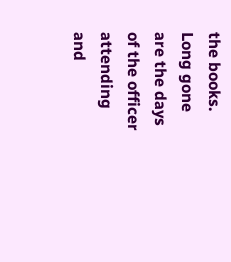the books. Long gone are the days of the officer attending and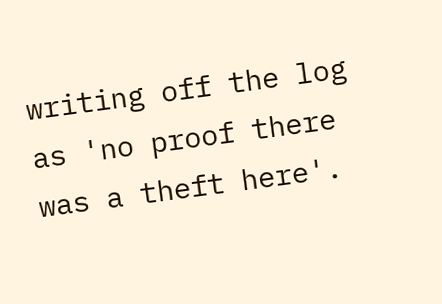writing off the log as 'no proof there was a theft here'.